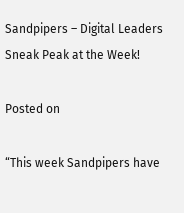Sandpipers – Digital Leaders Sneak Peak at the Week!

Posted on

“This week Sandpipers have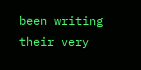been writing their very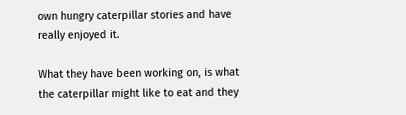own hungry caterpillar stories and have really enjoyed it.

What they have been working on, is what the caterpillar might like to eat and they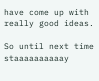have come up with really good ideas.

So until next time staaaaaaaaaay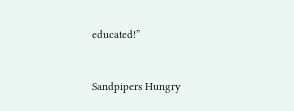educated!”


Sandpipers Hungry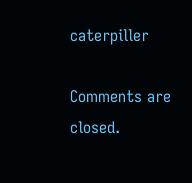caterpiller

Comments are closed.